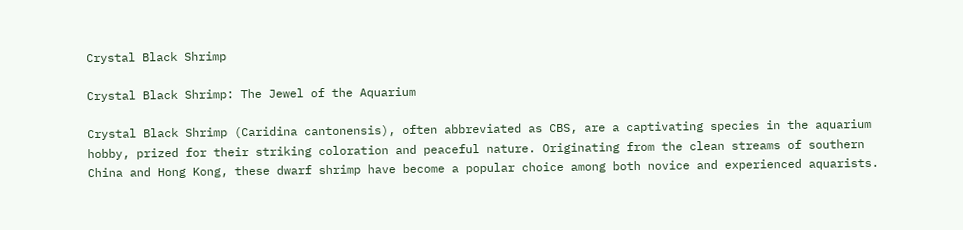Crystal Black Shrimp

Crystal Black Shrimp: The Jewel of the Aquarium

Crystal Black Shrimp (Caridina cantonensis), often abbreviated as CBS, are a captivating species in the aquarium hobby, prized for their striking coloration and peaceful nature. Originating from the clean streams of southern China and Hong Kong, these dwarf shrimp have become a popular choice among both novice and experienced aquarists.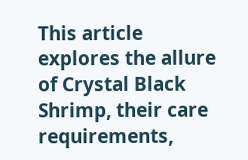This article explores the allure of Crystal Black Shrimp, their care requirements,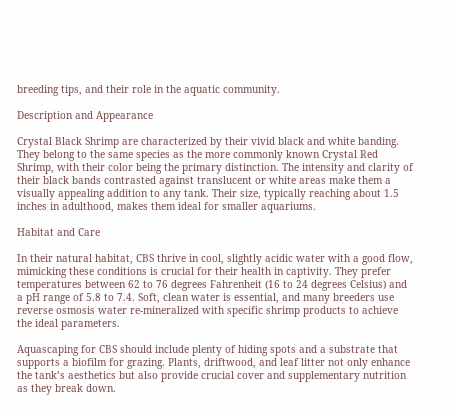breeding tips, and their role in the aquatic community.

Description and Appearance

Crystal Black Shrimp are characterized by their vivid black and white banding. They belong to the same species as the more commonly known Crystal Red Shrimp, with their color being the primary distinction. The intensity and clarity of their black bands contrasted against translucent or white areas make them a visually appealing addition to any tank. Their size, typically reaching about 1.5 inches in adulthood, makes them ideal for smaller aquariums.

Habitat and Care

In their natural habitat, CBS thrive in cool, slightly acidic water with a good flow, mimicking these conditions is crucial for their health in captivity. They prefer temperatures between 62 to 76 degrees Fahrenheit (16 to 24 degrees Celsius) and a pH range of 5.8 to 7.4. Soft, clean water is essential, and many breeders use reverse osmosis water re-mineralized with specific shrimp products to achieve the ideal parameters.

Aquascaping for CBS should include plenty of hiding spots and a substrate that supports a biofilm for grazing. Plants, driftwood, and leaf litter not only enhance the tank’s aesthetics but also provide crucial cover and supplementary nutrition as they break down.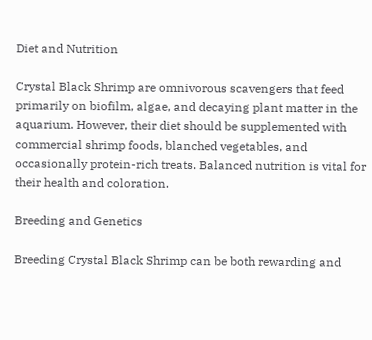Diet and Nutrition

Crystal Black Shrimp are omnivorous scavengers that feed primarily on biofilm, algae, and decaying plant matter in the aquarium. However, their diet should be supplemented with commercial shrimp foods, blanched vegetables, and occasionally protein-rich treats. Balanced nutrition is vital for their health and coloration.

Breeding and Genetics

Breeding Crystal Black Shrimp can be both rewarding and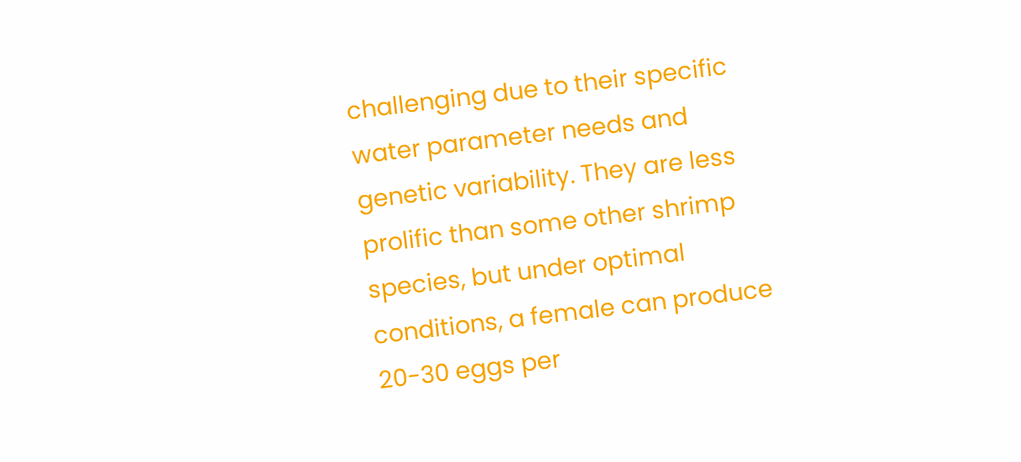challenging due to their specific water parameter needs and genetic variability. They are less prolific than some other shrimp species, but under optimal conditions, a female can produce 20-30 eggs per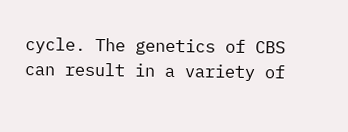cycle. The genetics of CBS can result in a variety of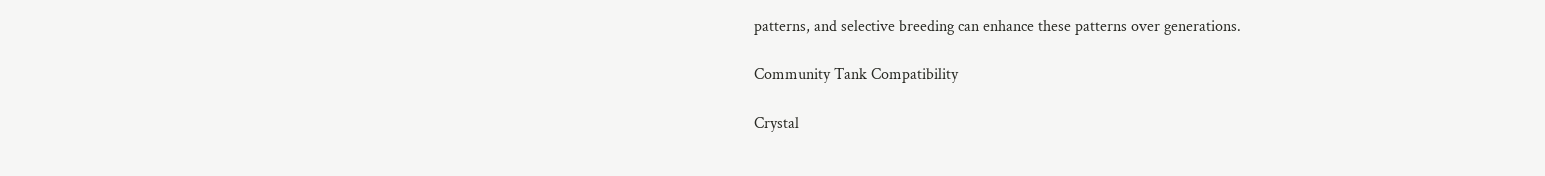patterns, and selective breeding can enhance these patterns over generations.

Community Tank Compatibility

Crystal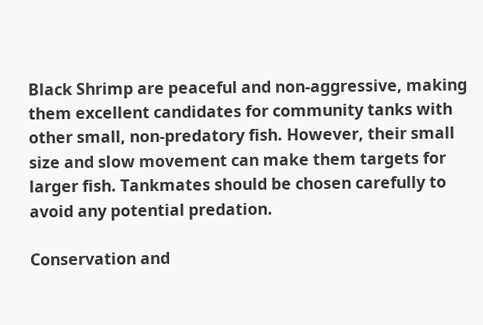Black Shrimp are peaceful and non-aggressive, making them excellent candidates for community tanks with other small, non-predatory fish. However, their small size and slow movement can make them targets for larger fish. Tankmates should be chosen carefully to avoid any potential predation.

Conservation and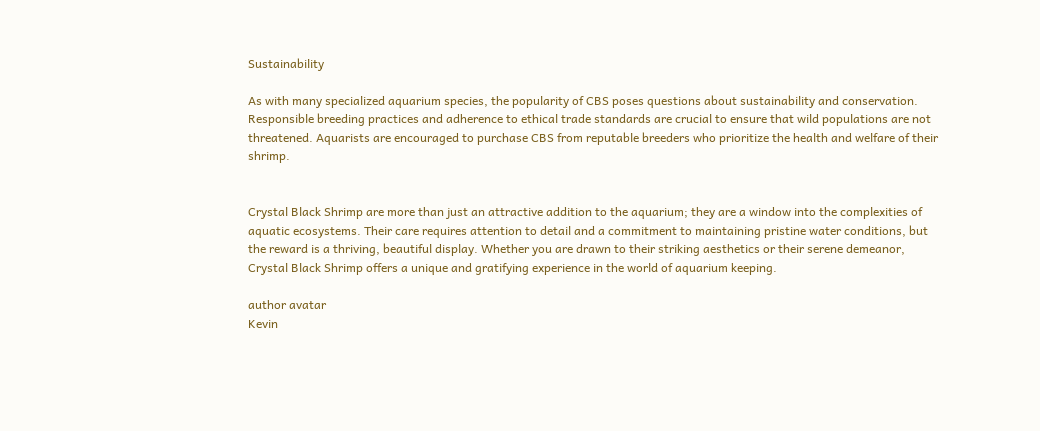Sustainability

As with many specialized aquarium species, the popularity of CBS poses questions about sustainability and conservation. Responsible breeding practices and adherence to ethical trade standards are crucial to ensure that wild populations are not threatened. Aquarists are encouraged to purchase CBS from reputable breeders who prioritize the health and welfare of their shrimp.


Crystal Black Shrimp are more than just an attractive addition to the aquarium; they are a window into the complexities of aquatic ecosystems. Their care requires attention to detail and a commitment to maintaining pristine water conditions, but the reward is a thriving, beautiful display. Whether you are drawn to their striking aesthetics or their serene demeanor, Crystal Black Shrimp offers a unique and gratifying experience in the world of aquarium keeping.

author avatar
Kevin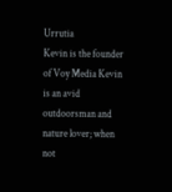Urrutia
Kevin is the founder of Voy Media Kevin is an avid outdoorsman and nature lover; when not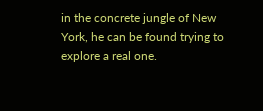in the concrete jungle of New York, he can be found trying to explore a real one.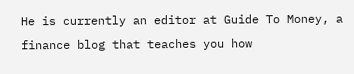He is currently an editor at Guide To Money, a finance blog that teaches you how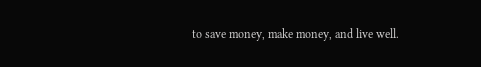to save money, make money, and live well.